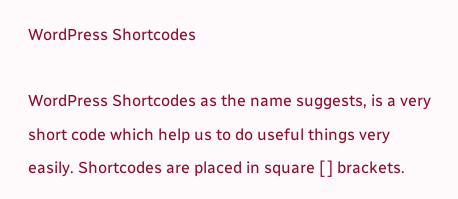WordPress Shortcodes

WordPress Shortcodes as the name suggests, is a very short code which help us to do useful things very easily. Shortcodes are placed in square [ ] brackets.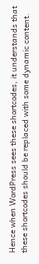Hence when WordPress sees these shortcodes, it understands that these shortcodes should be replaced with some dynamic content.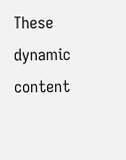These dynamic content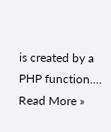is created by a PHP function.… Read More »